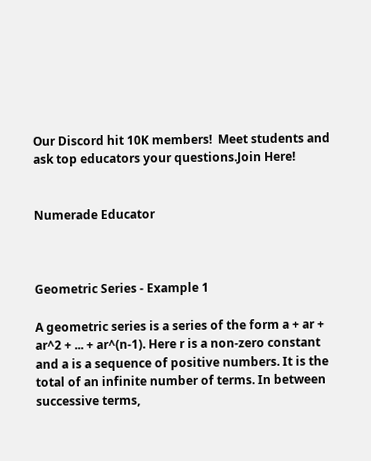Our Discord hit 10K members!  Meet students and ask top educators your questions.Join Here!


Numerade Educator



Geometric Series - Example 1

A geometric series is a series of the form a + ar + ar^2 + ... + ar^(n-1). Here r is a non-zero constant and a is a sequence of positive numbers. It is the total of an infinite number of terms. In between successive terms,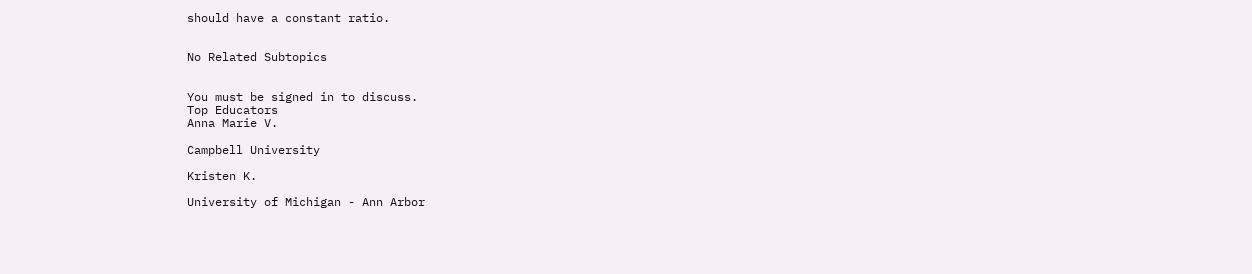should have a constant ratio.


No Related Subtopics


You must be signed in to discuss.
Top Educators
Anna Marie V.

Campbell University

Kristen K.

University of Michigan - Ann Arbor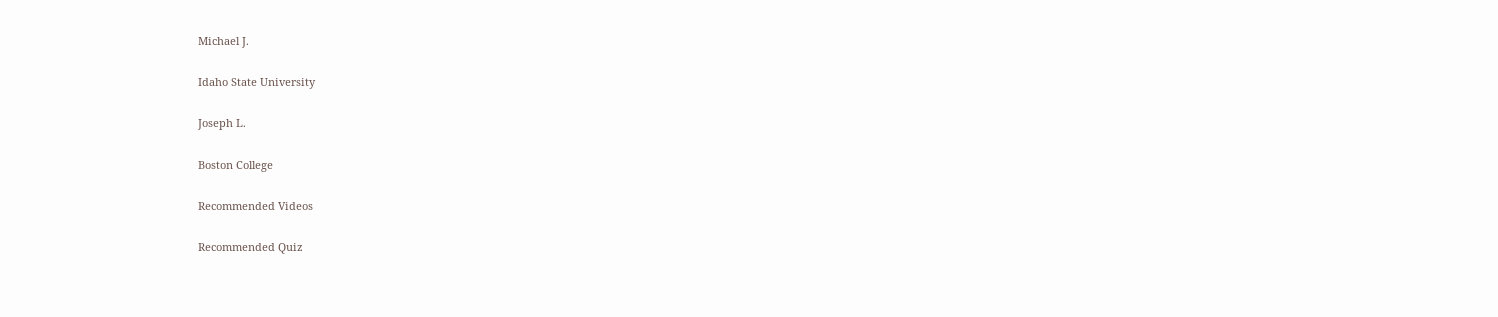Michael J.

Idaho State University

Joseph L.

Boston College

Recommended Videos

Recommended Quiz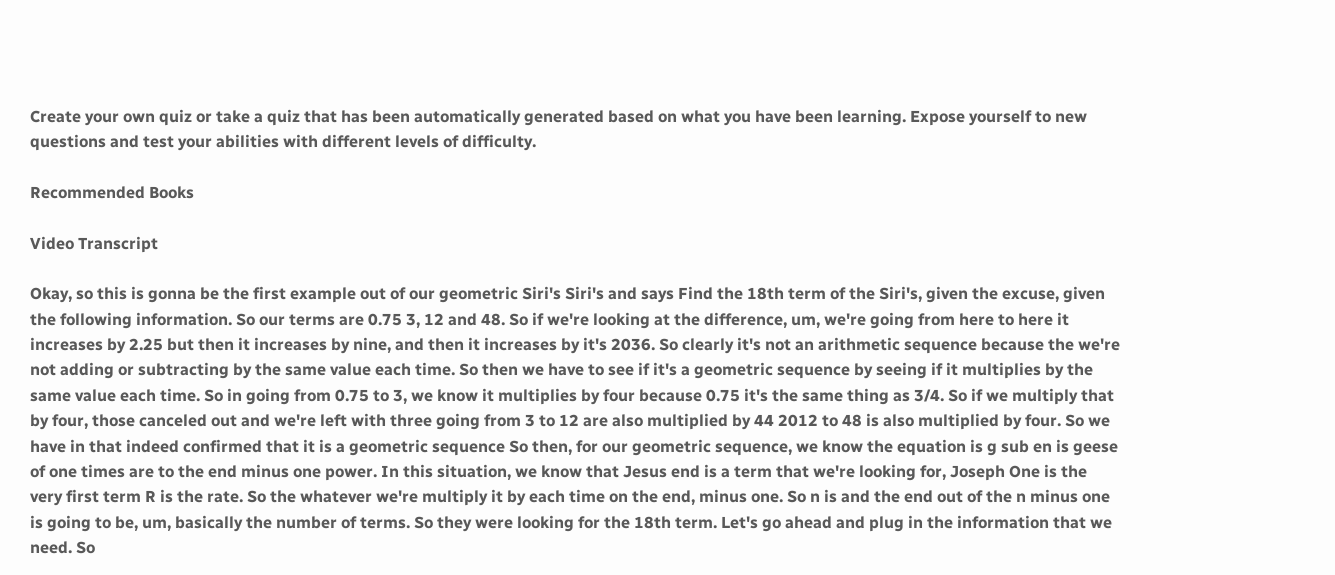Create your own quiz or take a quiz that has been automatically generated based on what you have been learning. Expose yourself to new questions and test your abilities with different levels of difficulty.

Recommended Books

Video Transcript

Okay, so this is gonna be the first example out of our geometric Siri's Siri's and says Find the 18th term of the Siri's, given the excuse, given the following information. So our terms are 0.75 3, 12 and 48. So if we're looking at the difference, um, we're going from here to here it increases by 2.25 but then it increases by nine, and then it increases by it's 2036. So clearly it's not an arithmetic sequence because the we're not adding or subtracting by the same value each time. So then we have to see if it's a geometric sequence by seeing if it multiplies by the same value each time. So in going from 0.75 to 3, we know it multiplies by four because 0.75 it's the same thing as 3/4. So if we multiply that by four, those canceled out and we're left with three going from 3 to 12 are also multiplied by 44 2012 to 48 is also multiplied by four. So we have in that indeed confirmed that it is a geometric sequence So then, for our geometric sequence, we know the equation is g sub en is geese of one times are to the end minus one power. In this situation, we know that Jesus end is a term that we're looking for, Joseph One is the very first term R is the rate. So the whatever we're multiply it by each time on the end, minus one. So n is and the end out of the n minus one is going to be, um, basically the number of terms. So they were looking for the 18th term. Let's go ahead and plug in the information that we need. So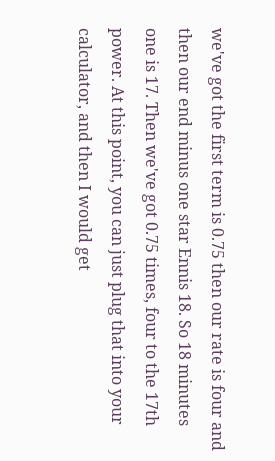we've got the first term is 0.75 then our rate is four and then our end minus one star Ennis 18. So 18 minutes one is 17. Then we've got 0.75 times, four to the 17th power. At this point, you can just plug that into your calculator, and then I would get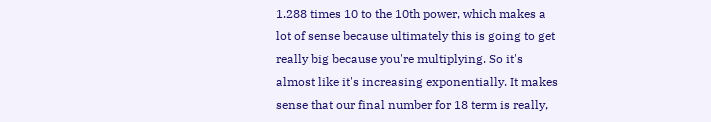1.288 times 10 to the 10th power, which makes a lot of sense because ultimately this is going to get really big because you're multiplying. So it's almost like it's increasing exponentially. It makes sense that our final number for 18 term is really,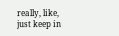really, like, just keep in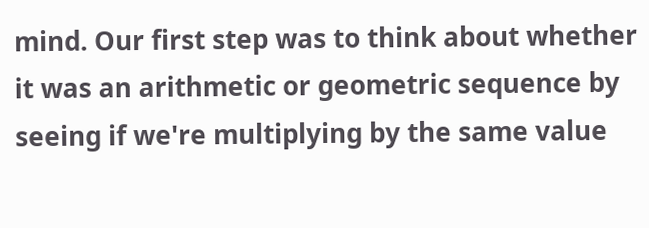mind. Our first step was to think about whether it was an arithmetic or geometric sequence by seeing if we're multiplying by the same value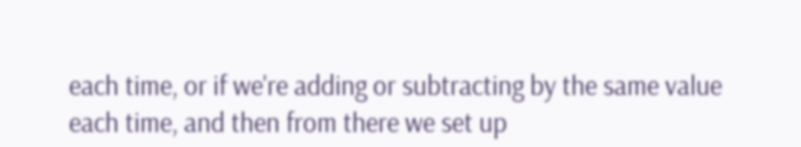each time, or if we're adding or subtracting by the same value each time, and then from there we set up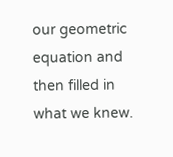our geometric equation and then filled in what we knew.